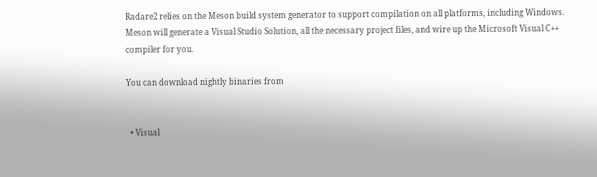Radare2 relies on the Meson build system generator to support compilation on all platforms, including Windows. Meson will generate a Visual Studio Solution, all the necessary project files, and wire up the Microsoft Visual C++ compiler for you.

You can download nightly binaries from


  • Visual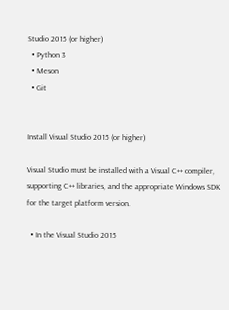Studio 2015 (or higher)
  • Python 3
  • Meson
  • Git


Install Visual Studio 2015 (or higher)

Visual Studio must be installed with a Visual C++ compiler, supporting C++ libraries, and the appropriate Windows SDK for the target platform version.

  • In the Visual Studio 2015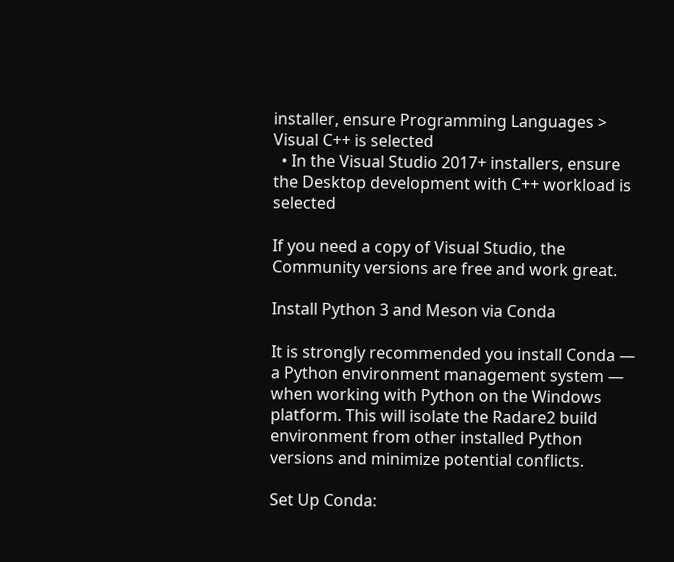installer, ensure Programming Languages > Visual C++ is selected
  • In the Visual Studio 2017+ installers, ensure the Desktop development with C++ workload is selected

If you need a copy of Visual Studio, the Community versions are free and work great.

Install Python 3 and Meson via Conda

It is strongly recommended you install Conda — a Python environment management system — when working with Python on the Windows platform. This will isolate the Radare2 build environment from other installed Python versions and minimize potential conflicts.

Set Up Conda: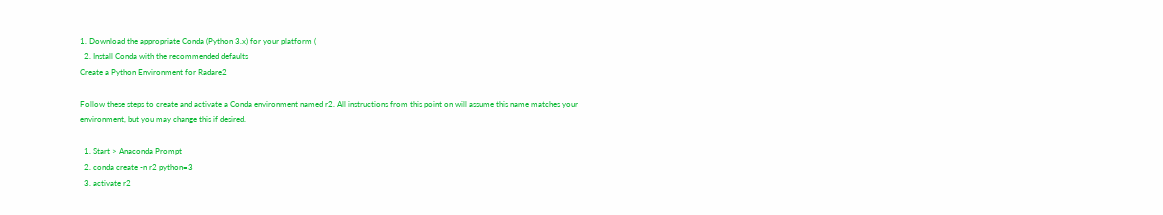1. Download the appropriate Conda (Python 3.x) for your platform (
  2. Install Conda with the recommended defaults
Create a Python Environment for Radare2

Follow these steps to create and activate a Conda environment named r2. All instructions from this point on will assume this name matches your environment, but you may change this if desired.

  1. Start > Anaconda Prompt
  2. conda create -n r2 python=3
  3. activate r2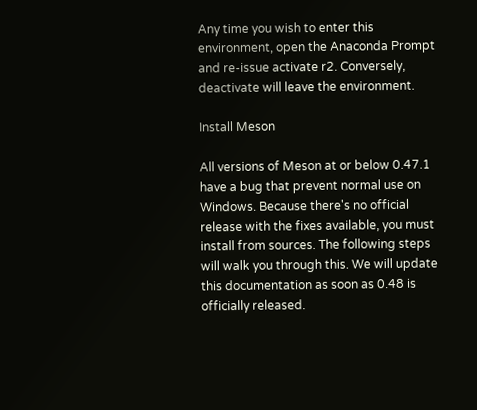Any time you wish to enter this environment, open the Anaconda Prompt and re-issue activate r2. Conversely, deactivate will leave the environment.

Install Meson

All versions of Meson at or below 0.47.1 have a bug that prevent normal use on Windows. Because there's no official release with the fixes available, you must install from sources. The following steps will walk you through this. We will update this documentation as soon as 0.48 is officially released.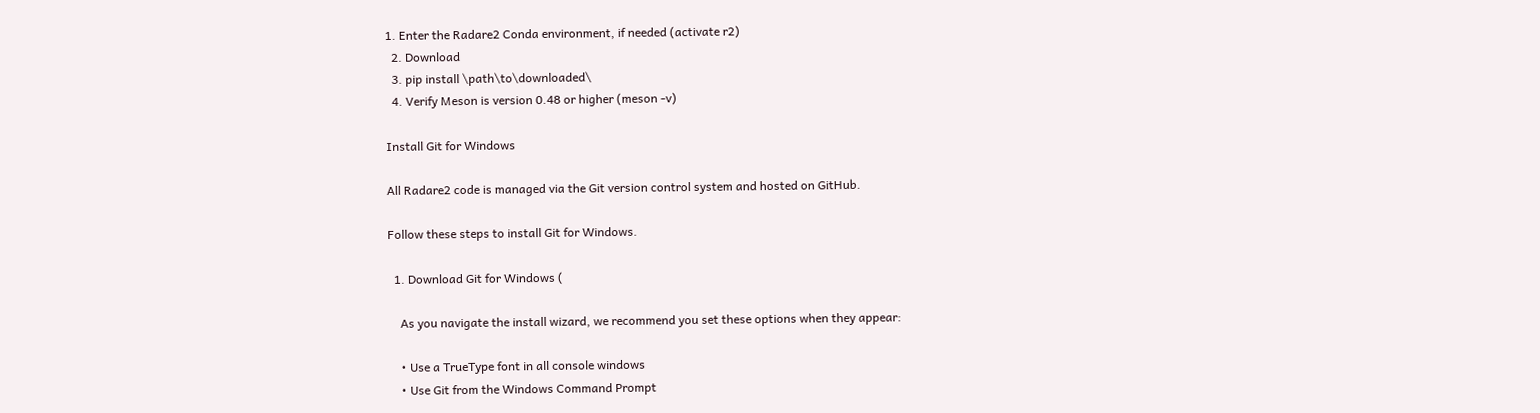1. Enter the Radare2 Conda environment, if needed (activate r2)
  2. Download
  3. pip install \path\to\downloaded\
  4. Verify Meson is version 0.48 or higher (meson -v)

Install Git for Windows

All Radare2 code is managed via the Git version control system and hosted on GitHub.

Follow these steps to install Git for Windows.

  1. Download Git for Windows (

    As you navigate the install wizard, we recommend you set these options when they appear:

    • Use a TrueType font in all console windows
    • Use Git from the Windows Command Prompt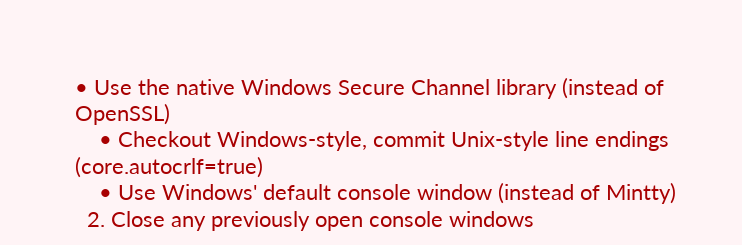• Use the native Windows Secure Channel library (instead of OpenSSL)
    • Checkout Windows-style, commit Unix-style line endings (core.autocrlf=true)
    • Use Windows' default console window (instead of Mintty)
  2. Close any previously open console windows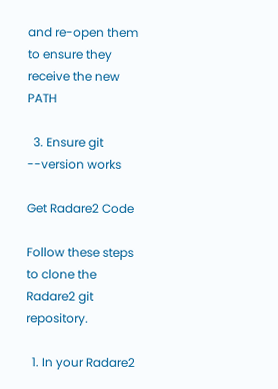and re-open them to ensure they receive the new PATH

  3. Ensure git --version works

Get Radare2 Code

Follow these steps to clone the Radare2 git repository.

  1. In your Radare2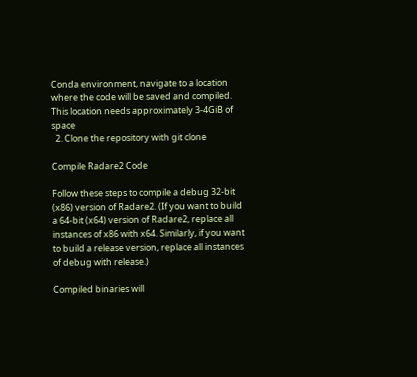Conda environment, navigate to a location where the code will be saved and compiled. This location needs approximately 3-4GiB of space
  2. Clone the repository with git clone

Compile Radare2 Code

Follow these steps to compile a debug 32-bit (x86) version of Radare2. (If you want to build a 64-bit (x64) version of Radare2, replace all instances of x86 with x64. Similarly, if you want to build a release version, replace all instances of debug with release.)

Compiled binaries will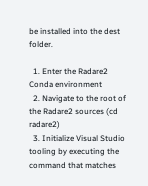be installed into the dest folder.

  1. Enter the Radare2 Conda environment
  2. Navigate to the root of the Radare2 sources (cd radare2)
  3. Initialize Visual Studio tooling by executing the command that matches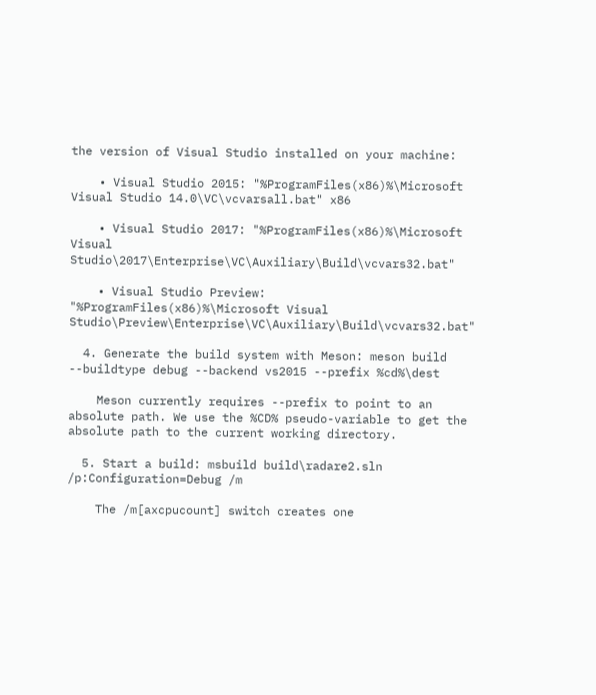the version of Visual Studio installed on your machine:

    • Visual Studio 2015: "%ProgramFiles(x86)%\Microsoft Visual Studio 14.0\VC\vcvarsall.bat" x86

    • Visual Studio 2017: "%ProgramFiles(x86)%\Microsoft Visual Studio\2017\Enterprise\VC\Auxiliary\Build\vcvars32.bat"

    • Visual Studio Preview: "%ProgramFiles(x86)%\Microsoft Visual Studio\Preview\Enterprise\VC\Auxiliary\Build\vcvars32.bat"

  4. Generate the build system with Meson: meson build --buildtype debug --backend vs2015 --prefix %cd%\dest

    Meson currently requires --prefix to point to an absolute path. We use the %CD% pseudo-variable to get the absolute path to the current working directory.

  5. Start a build: msbuild build\radare2.sln /p:Configuration=Debug /m

    The /m[axcpucount] switch creates one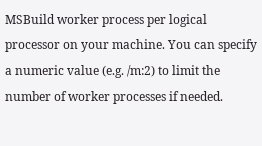MSBuild worker process per logical processor on your machine. You can specify a numeric value (e.g. /m:2) to limit the number of worker processes if needed.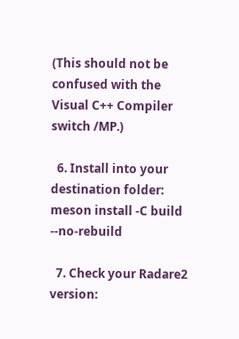(This should not be confused with the Visual C++ Compiler switch /MP.)

  6. Install into your destination folder: meson install -C build --no-rebuild

  7. Check your Radare2 version: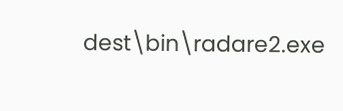dest\bin\radare2.exe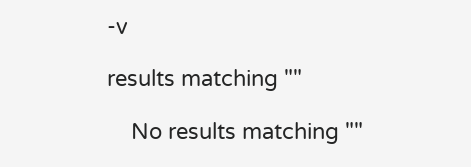-v

results matching ""

    No results matching ""